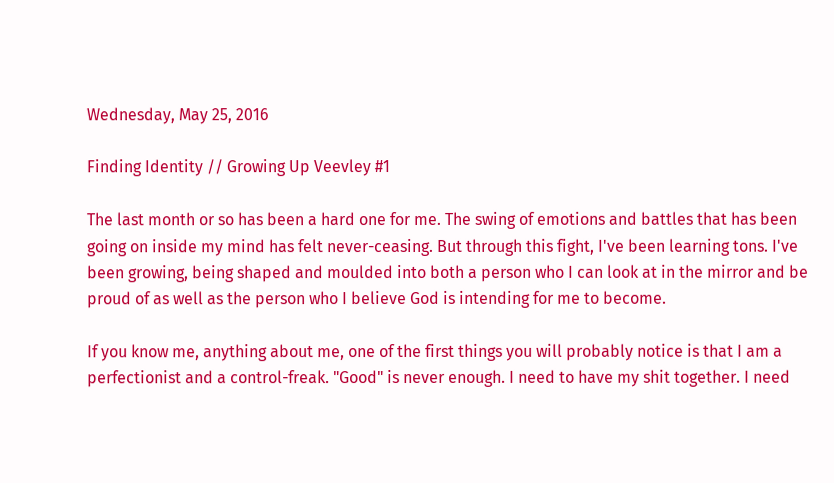Wednesday, May 25, 2016

Finding Identity // Growing Up Veevley #1

The last month or so has been a hard one for me. The swing of emotions and battles that has been going on inside my mind has felt never-ceasing. But through this fight, I've been learning tons. I've been growing, being shaped and moulded into both a person who I can look at in the mirror and be proud of as well as the person who I believe God is intending for me to become.

If you know me, anything about me, one of the first things you will probably notice is that I am a perfectionist and a control-freak. "Good" is never enough. I need to have my shit together. I need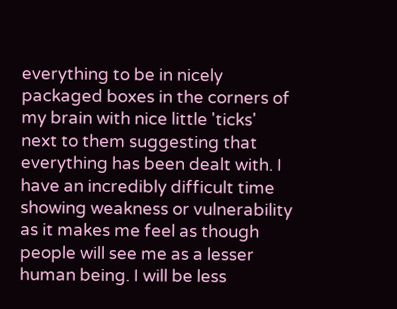everything to be in nicely packaged boxes in the corners of my brain with nice little 'ticks' next to them suggesting that everything has been dealt with. I have an incredibly difficult time showing weakness or vulnerability as it makes me feel as though people will see me as a lesser human being. I will be less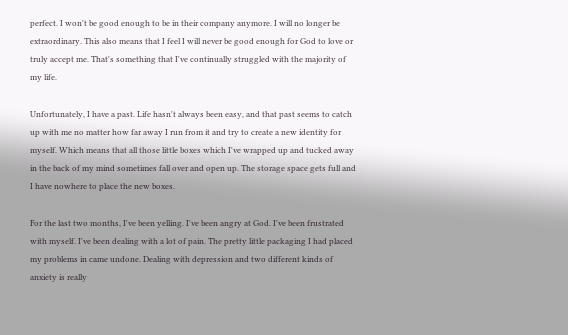perfect. I won't be good enough to be in their company anymore. I will no longer be extraordinary. This also means that I feel I will never be good enough for God to love or truly accept me. That's something that I've continually struggled with the majority of my life.

Unfortunately, I have a past. Life hasn't always been easy, and that past seems to catch up with me no matter how far away I run from it and try to create a new identity for myself. Which means that all those little boxes which I've wrapped up and tucked away in the back of my mind sometimes fall over and open up. The storage space gets full and I have nowhere to place the new boxes.

For the last two months, I've been yelling. I've been angry at God. I've been frustrated with myself. I've been dealing with a lot of pain. The pretty little packaging I had placed my problems in came undone. Dealing with depression and two different kinds of anxiety is really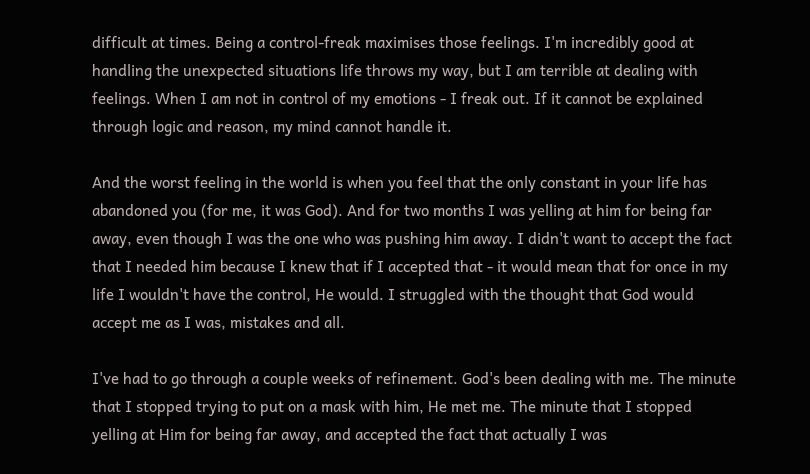difficult at times. Being a control-freak maximises those feelings. I'm incredibly good at handling the unexpected situations life throws my way, but I am terrible at dealing with feelings. When I am not in control of my emotions - I freak out. If it cannot be explained through logic and reason, my mind cannot handle it.

And the worst feeling in the world is when you feel that the only constant in your life has abandoned you (for me, it was God). And for two months I was yelling at him for being far away, even though I was the one who was pushing him away. I didn't want to accept the fact that I needed him because I knew that if I accepted that - it would mean that for once in my life I wouldn't have the control, He would. I struggled with the thought that God would accept me as I was, mistakes and all.

I've had to go through a couple weeks of refinement. God's been dealing with me. The minute that I stopped trying to put on a mask with him, He met me. The minute that I stopped yelling at Him for being far away, and accepted the fact that actually I was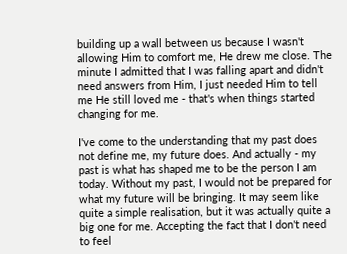building up a wall between us because I wasn't allowing Him to comfort me, He drew me close. The minute I admitted that I was falling apart and didn't need answers from Him, I just needed Him to tell me He still loved me - that's when things started changing for me.

I've come to the understanding that my past does not define me, my future does. And actually - my past is what has shaped me to be the person I am today. Without my past, I would not be prepared for what my future will be bringing. It may seem like quite a simple realisation, but it was actually quite a big one for me. Accepting the fact that I don't need to feel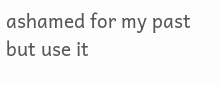ashamed for my past but use it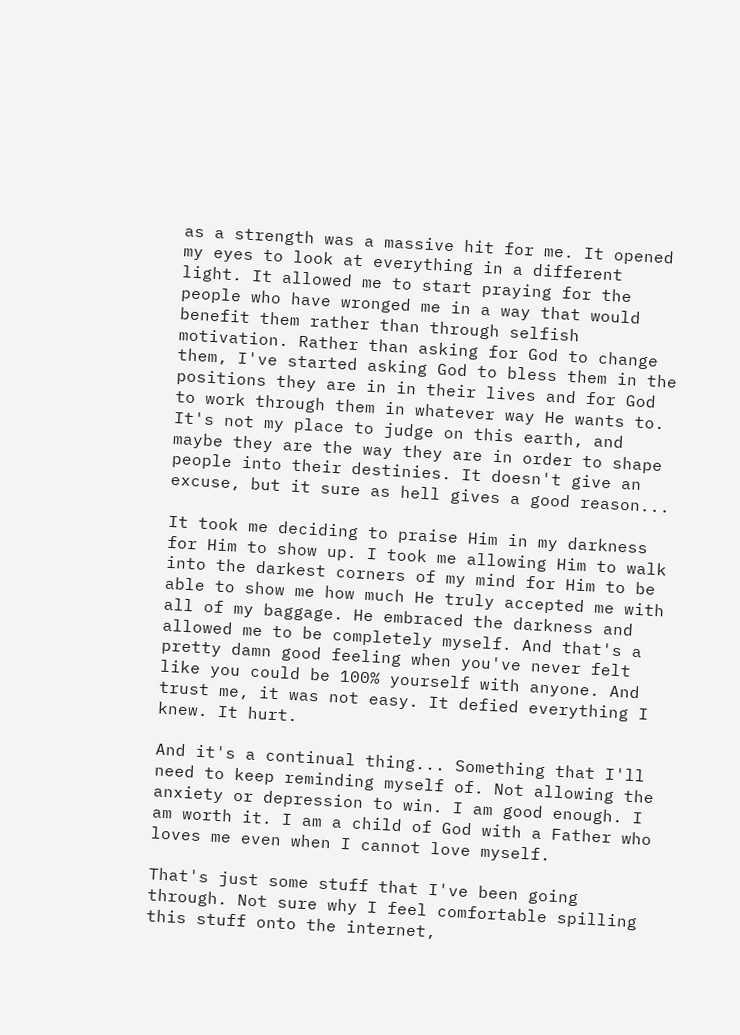as a strength was a massive hit for me. It opened my eyes to look at everything in a different light. It allowed me to start praying for the people who have wronged me in a way that would benefit them rather than through selfish motivation. Rather than asking for God to change them, I've started asking God to bless them in the positions they are in in their lives and for God to work through them in whatever way He wants to. It's not my place to judge on this earth, and maybe they are the way they are in order to shape people into their destinies. It doesn't give an excuse, but it sure as hell gives a good reason...

It took me deciding to praise Him in my darkness for Him to show up. I took me allowing Him to walk into the darkest corners of my mind for Him to be able to show me how much He truly accepted me with all of my baggage. He embraced the darkness and allowed me to be completely myself. And that's a pretty damn good feeling when you've never felt like you could be 100% yourself with anyone. And trust me, it was not easy. It defied everything I knew. It hurt.

And it's a continual thing... Something that I'll need to keep reminding myself of. Not allowing the anxiety or depression to win. I am good enough. I am worth it. I am a child of God with a Father who loves me even when I cannot love myself.

That's just some stuff that I've been going through. Not sure why I feel comfortable spilling this stuff onto the internet,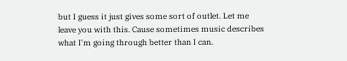but I guess it just gives some sort of outlet. Let me leave you with this. Cause sometimes music describes what I'm going through better than I can.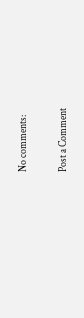No comments:

Post a Comment